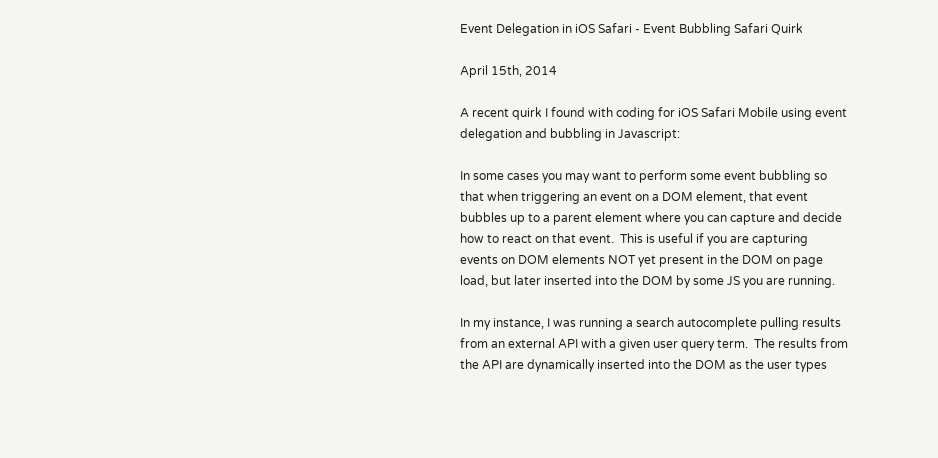Event Delegation in iOS Safari - Event Bubbling Safari Quirk

April 15th, 2014

A recent quirk I found with coding for iOS Safari Mobile using event delegation and bubbling in Javascript:

In some cases you may want to perform some event bubbling so that when triggering an event on a DOM element, that event bubbles up to a parent element where you can capture and decide how to react on that event.  This is useful if you are capturing events on DOM elements NOT yet present in the DOM on page load, but later inserted into the DOM by some JS you are running.

In my instance, I was running a search autocomplete pulling results from an external API with a given user query term.  The results from the API are dynamically inserted into the DOM as the user types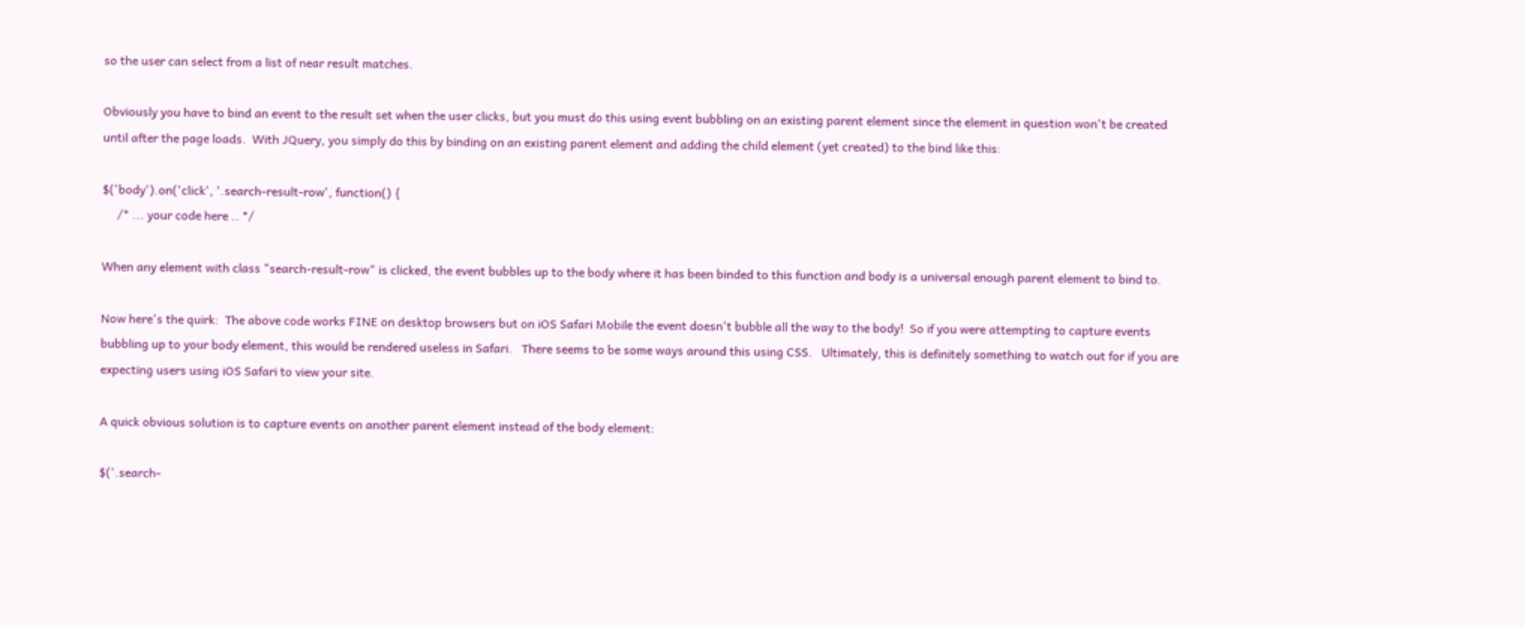so the user can select from a list of near result matches.

Obviously you have to bind an event to the result set when the user clicks, but you must do this using event bubbling on an existing parent element since the element in question won't be created until after the page loads.  With JQuery, you simply do this by binding on an existing parent element and adding the child element (yet created) to the bind like this:

$('body').on('click', '.search-result-row', function() {
     /* ... your code here .. */

When any element with class "search-result-row" is clicked, the event bubbles up to the body where it has been binded to this function and body is a universal enough parent element to bind to.

Now here's the quirk:  The above code works FINE on desktop browsers but on iOS Safari Mobile the event doesn't bubble all the way to the body!  So if you were attempting to capture events bubbling up to your body element, this would be rendered useless in Safari.   There seems to be some ways around this using CSS.   Ultimately, this is definitely something to watch out for if you are expecting users using iOS Safari to view your site.

A quick obvious solution is to capture events on another parent element instead of the body element:

$('.search-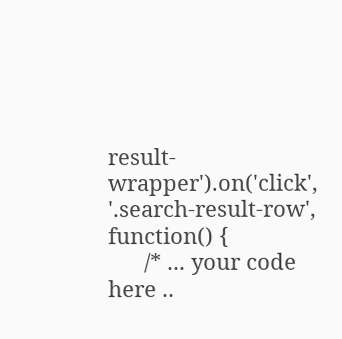result-wrapper').on('click', '.search-result-row', function() {
      /* ... your code here ..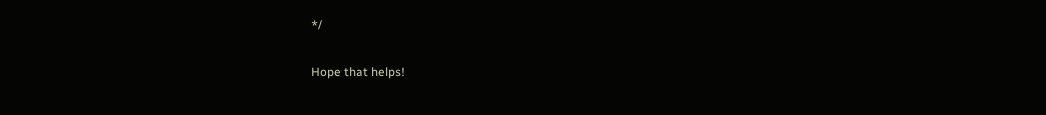*/

Hope that helps!